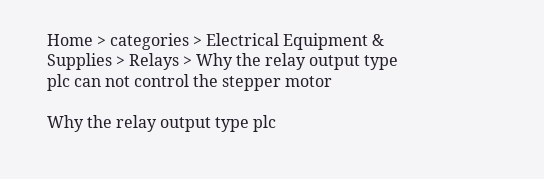Home > categories > Electrical Equipment & Supplies > Relays > Why the relay output type plc can not control the stepper motor

Why the relay output type plc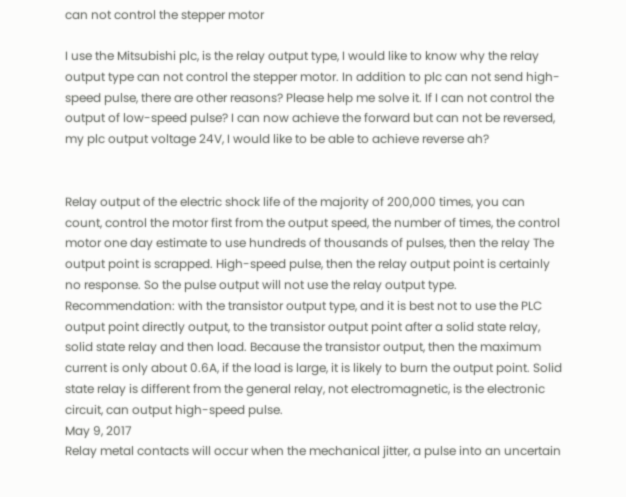can not control the stepper motor

I use the Mitsubishi plc, is the relay output type, I would like to know why the relay output type can not control the stepper motor. In addition to plc can not send high-speed pulse, there are other reasons? Please help me solve it. If I can not control the output of low-speed pulse? I can now achieve the forward but can not be reversed, my plc output voltage 24V, I would like to be able to achieve reverse ah?


Relay output of the electric shock life of the majority of 200,000 times, you can count, control the motor first from the output speed, the number of times, the control motor one day estimate to use hundreds of thousands of pulses, then the relay The output point is scrapped. High-speed pulse, then the relay output point is certainly no response. So the pulse output will not use the relay output type. Recommendation: with the transistor output type, and it is best not to use the PLC output point directly output, to the transistor output point after a solid state relay, solid state relay and then load. Because the transistor output, then the maximum current is only about 0.6A, if the load is large, it is likely to burn the output point. Solid state relay is different from the general relay, not electromagnetic, is the electronic circuit, can output high-speed pulse.
May 9, 2017
Relay metal contacts will occur when the mechanical jitter, a pulse into an uncertain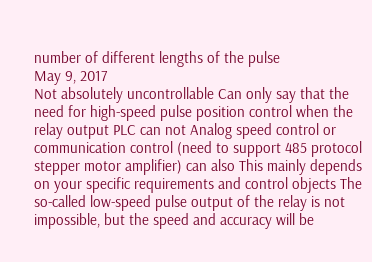number of different lengths of the pulse
May 9, 2017
Not absolutely uncontrollable Can only say that the need for high-speed pulse position control when the relay output PLC can not Analog speed control or communication control (need to support 485 protocol stepper motor amplifier) can also This mainly depends on your specific requirements and control objects The so-called low-speed pulse output of the relay is not impossible, but the speed and accuracy will be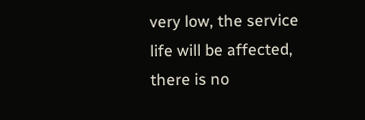very low, the service life will be affected, there is no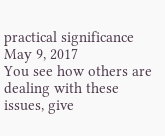practical significance
May 9, 2017
You see how others are dealing with these issues, give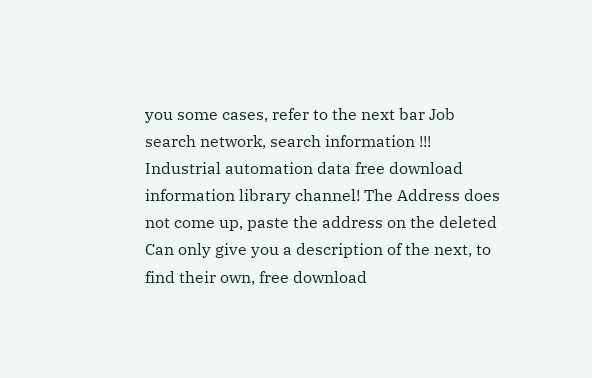you some cases, refer to the next bar Job search network, search information !!! Industrial automation data free download information library channel! The Address does not come up, paste the address on the deleted Can only give you a description of the next, to find their own, free download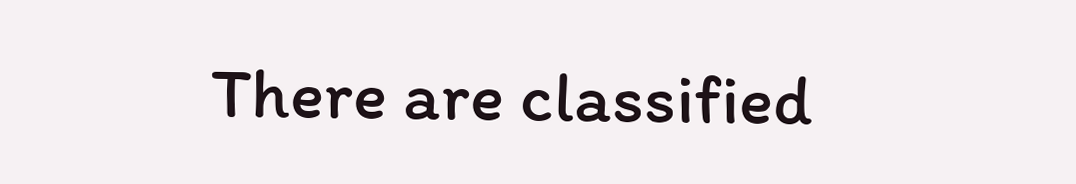There are classified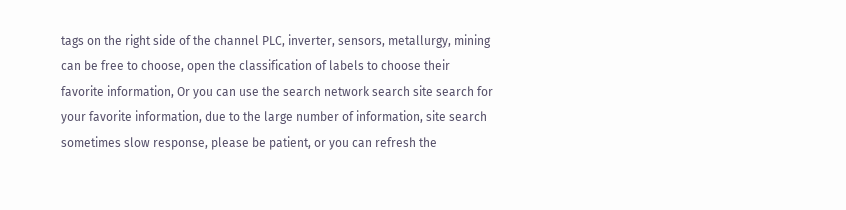tags on the right side of the channel PLC, inverter, sensors, metallurgy, mining can be free to choose, open the classification of labels to choose their favorite information, Or you can use the search network search site search for your favorite information, due to the large number of information, site search sometimes slow response, please be patient, or you can refresh the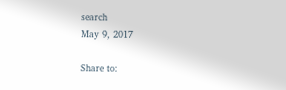search
May 9, 2017

Share to: